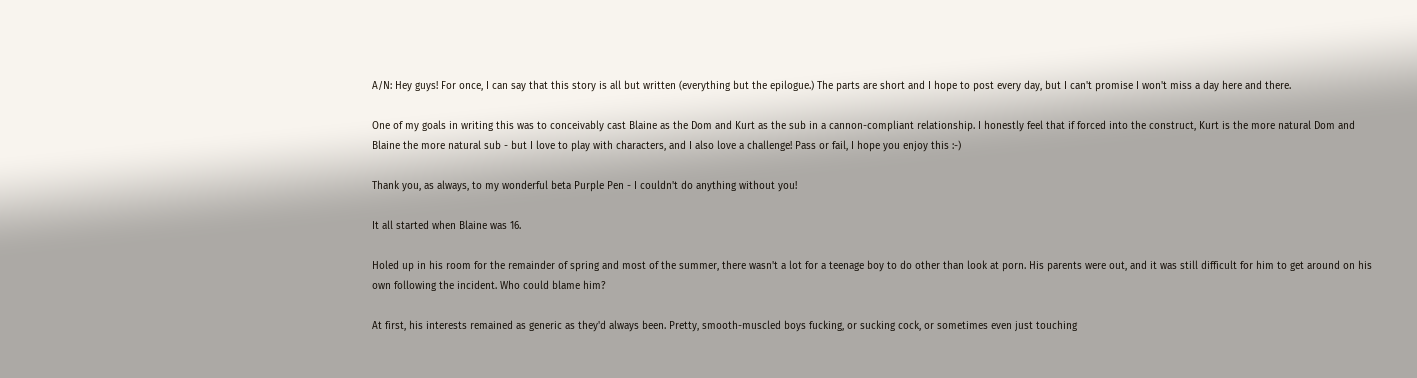A/N: Hey guys! For once, I can say that this story is all but written (everything but the epilogue.) The parts are short and I hope to post every day, but I can't promise I won't miss a day here and there.

One of my goals in writing this was to conceivably cast Blaine as the Dom and Kurt as the sub in a cannon-compliant relationship. I honestly feel that if forced into the construct, Kurt is the more natural Dom and Blaine the more natural sub - but I love to play with characters, and I also love a challenge! Pass or fail, I hope you enjoy this :-)

Thank you, as always, to my wonderful beta Purple Pen - I couldn't do anything without you!

It all started when Blaine was 16.

Holed up in his room for the remainder of spring and most of the summer, there wasn't a lot for a teenage boy to do other than look at porn. His parents were out, and it was still difficult for him to get around on his own following the incident. Who could blame him?

At first, his interests remained as generic as they'd always been. Pretty, smooth-muscled boys fucking, or sucking cock, or sometimes even just touching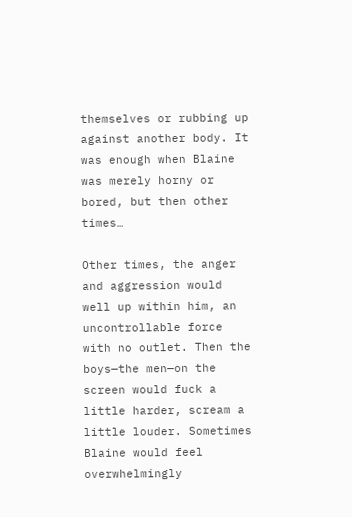themselves or rubbing up against another body. It was enough when Blaine was merely horny or bored, but then other times…

Other times, the anger and aggression would well up within him, an uncontrollable force with no outlet. Then the boys—the men—on the screen would fuck a little harder, scream a little louder. Sometimes Blaine would feel overwhelmingly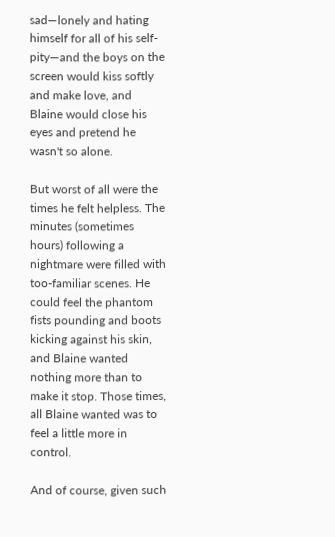sad—lonely and hating himself for all of his self-pity—and the boys on the screen would kiss softly and make love, and Blaine would close his eyes and pretend he wasn't so alone.

But worst of all were the times he felt helpless. The minutes (sometimes hours) following a nightmare were filled with too-familiar scenes. He could feel the phantom fists pounding and boots kicking against his skin, and Blaine wanted nothing more than to make it stop. Those times, all Blaine wanted was to feel a little more in control.

And of course, given such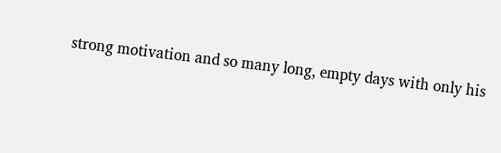strong motivation and so many long, empty days with only his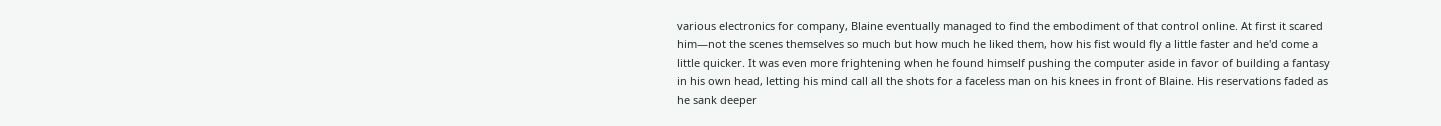various electronics for company, Blaine eventually managed to find the embodiment of that control online. At first it scared him—not the scenes themselves so much but how much he liked them, how his fist would fly a little faster and he'd come a little quicker. It was even more frightening when he found himself pushing the computer aside in favor of building a fantasy in his own head, letting his mind call all the shots for a faceless man on his knees in front of Blaine. His reservations faded as he sank deeper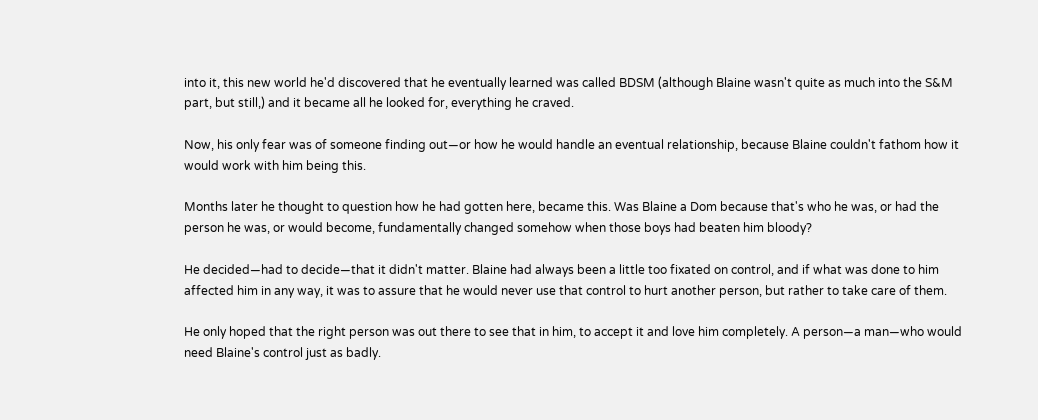into it, this new world he'd discovered that he eventually learned was called BDSM (although Blaine wasn't quite as much into the S&M part, but still,) and it became all he looked for, everything he craved.

Now, his only fear was of someone finding out—or how he would handle an eventual relationship, because Blaine couldn't fathom how it would work with him being this.

Months later he thought to question how he had gotten here, became this. Was Blaine a Dom because that's who he was, or had the person he was, or would become, fundamentally changed somehow when those boys had beaten him bloody?

He decided—had to decide—that it didn't matter. Blaine had always been a little too fixated on control, and if what was done to him affected him in any way, it was to assure that he would never use that control to hurt another person, but rather to take care of them.

He only hoped that the right person was out there to see that in him, to accept it and love him completely. A person—a man—who would need Blaine's control just as badly.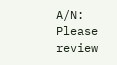A/N: Please review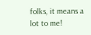folks, it means a lot to me!